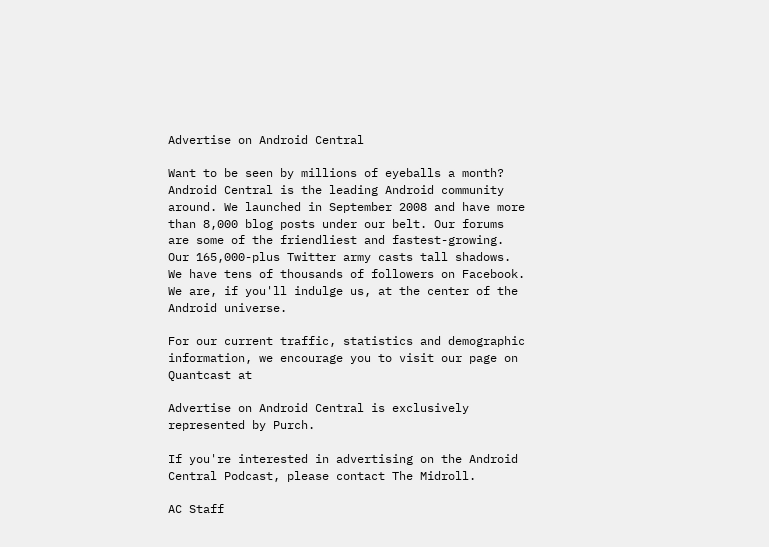Advertise on Android Central

Want to be seen by millions of eyeballs a month? Android Central is the leading Android community around. We launched in September 2008 and have more than 8,000 blog posts under our belt. Our forums are some of the friendliest and fastest-growing. Our 165,000-plus Twitter army casts tall shadows. We have tens of thousands of followers on Facebook. We are, if you'll indulge us, at the center of the Android universe.

For our current traffic, statistics and demographic information, we encourage you to visit our page on Quantcast at

Advertise on Android Central is exclusively represented by Purch.

If you're interested in advertising on the Android Central Podcast, please contact The Midroll.

AC Staff